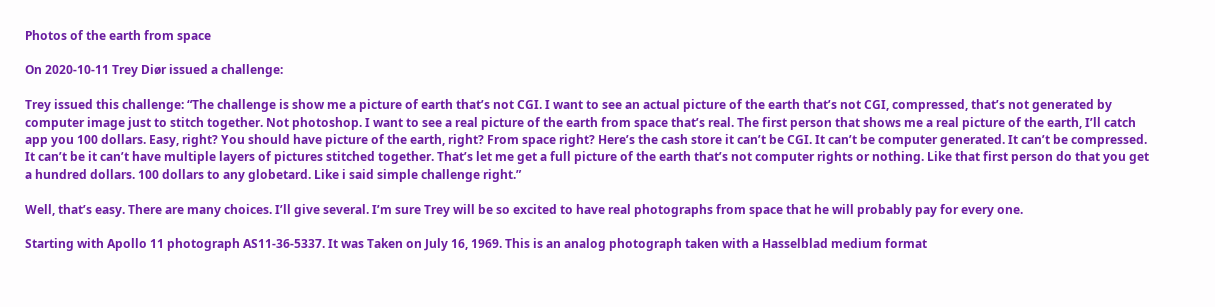Photos of the earth from space

On 2020-10-11 Trey Diør issued a challenge:

Trey issued this challenge: “The challenge is show me a picture of earth that’s not CGI. I want to see an actual picture of the earth that’s not CGI, compressed, that’s not generated by computer image just to stitch together. Not photoshop. I want to see a real picture of the earth from space that’s real. The first person that shows me a real picture of the earth, I’ll catch app you 100 dollars. Easy, right? You should have picture of the earth, right? From space right? Here’s the cash store it can’t be CGI. It can’t be computer generated. It can’t be compressed. It can’t be it can’t have multiple layers of pictures stitched together. That’s let me get a full picture of the earth that’s not computer rights or nothing. Like that first person do that you get a hundred dollars. 100 dollars to any globetard. Like i said simple challenge right.”

Well, that’s easy. There are many choices. I’ll give several. I’m sure Trey will be so excited to have real photographs from space that he will probably pay for every one.

Starting with Apollo 11 photograph AS11-36-5337. It was Taken on July 16, 1969. This is an analog photograph taken with a Hasselblad medium format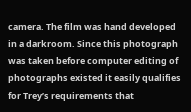camera. The film was hand developed in a darkroom. Since this photograph was taken before computer editing of photographs existed it easily qualifies for Trey’s requirements that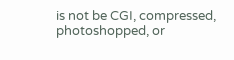is not be CGI, compressed, photoshopped, or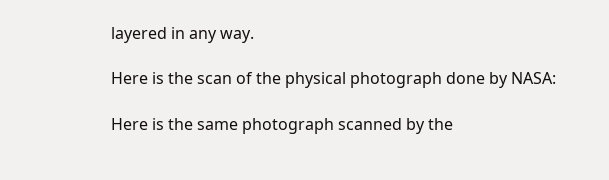layered in any way.

Here is the scan of the physical photograph done by NASA:

Here is the same photograph scanned by the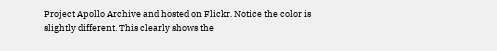Project Apollo Archive and hosted on Flickr. Notice the color is slightly different. This clearly shows the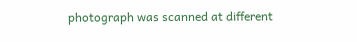photograph was scanned at different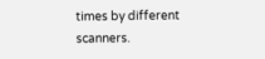times by different scanners.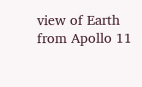view of Earth from Apollo 11